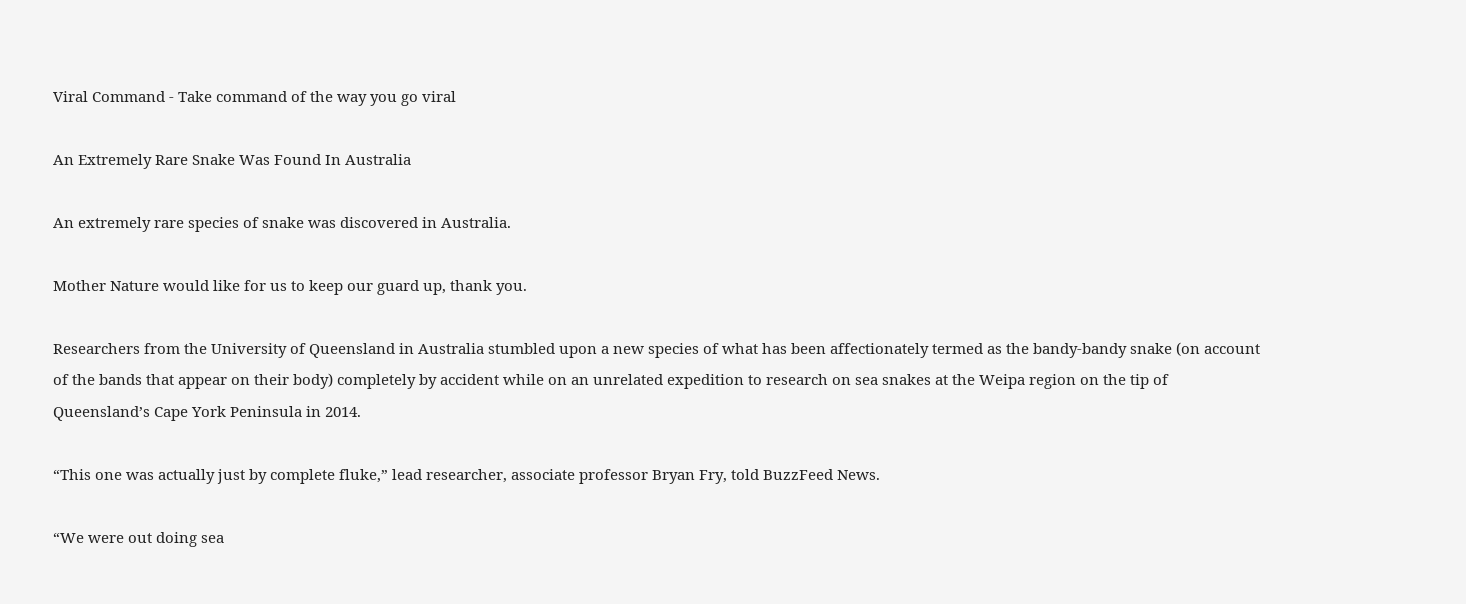Viral Command - Take command of the way you go viral

An Extremely Rare Snake Was Found In Australia

An extremely rare species of snake was discovered in Australia.

Mother Nature would like for us to keep our guard up, thank you.

Researchers from the University of Queensland in Australia stumbled upon a new species of what has been affectionately termed as the bandy-bandy snake (on account of the bands that appear on their body) completely by accident while on an unrelated expedition to research on sea snakes at the Weipa region on the tip of Queensland’s Cape York Peninsula in 2014.

“This one was actually just by complete fluke,” lead researcher, associate professor Bryan Fry, told BuzzFeed News.

“We were out doing sea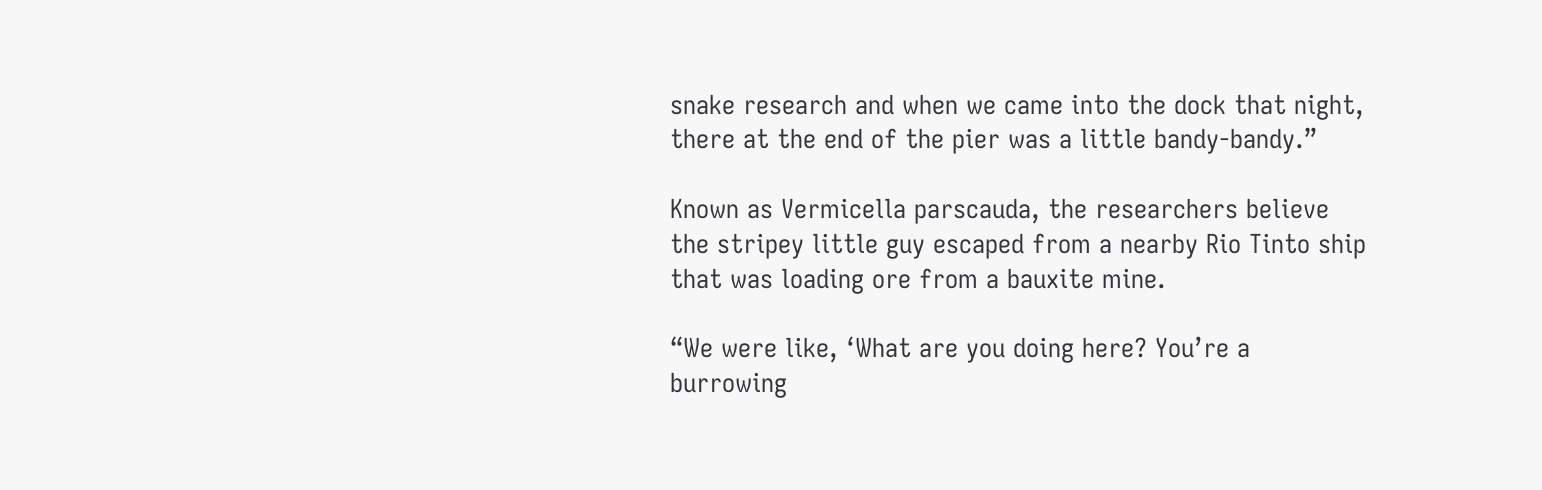snake research and when we came into the dock that night, there at the end of the pier was a little bandy-bandy.”

Known as Vermicella parscauda, the researchers believe  the stripey little guy escaped from a nearby Rio Tinto ship that was loading ore from a bauxite mine.

“We were like, ‘What are you doing here? You’re a burrowing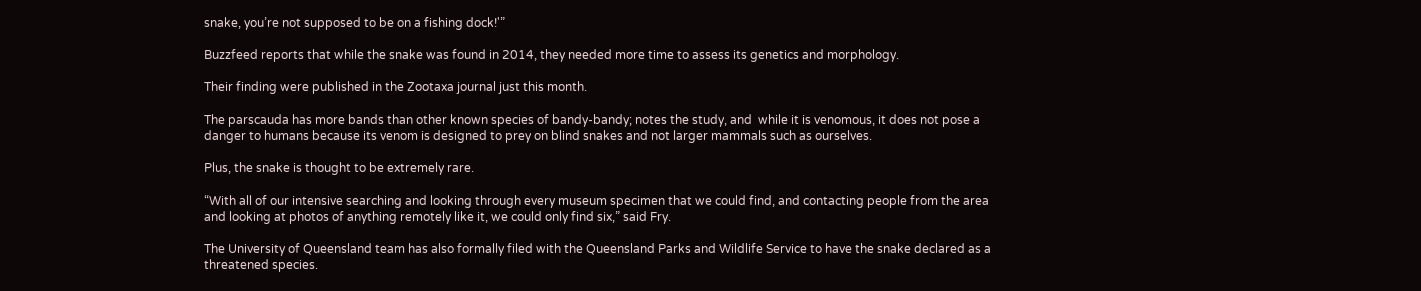snake, you’re not supposed to be on a fishing dock!'”

Buzzfeed reports that while the snake was found in 2014, they needed more time to assess its genetics and morphology.

Their finding were published in the Zootaxa journal just this month.

The parscauda has more bands than other known species of bandy-bandy; notes the study, and  while it is venomous, it does not pose a danger to humans because its venom is designed to prey on blind snakes and not larger mammals such as ourselves.

Plus, the snake is thought to be extremely rare.

“With all of our intensive searching and looking through every museum specimen that we could find, and contacting people from the area and looking at photos of anything remotely like it, we could only find six,” said Fry.

The University of Queensland team has also formally filed with the Queensland Parks and Wildlife Service to have the snake declared as a threatened species.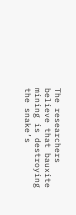The researchers believe that bauxite mining is destroying the snake’s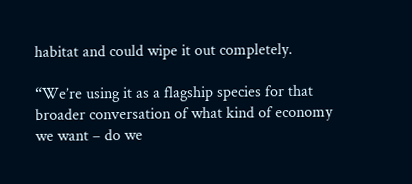habitat and could wipe it out completely.

“We’re using it as a flagship species for that broader conversation of what kind of economy we want – do we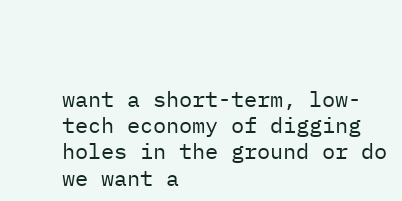want a short-term, low-tech economy of digging holes in the ground or do we want a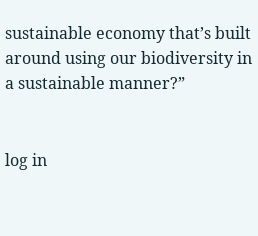sustainable economy that’s built around using our biodiversity in a sustainable manner?”


log in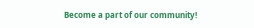Become a part of our community!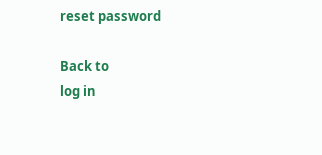reset password

Back to
log in